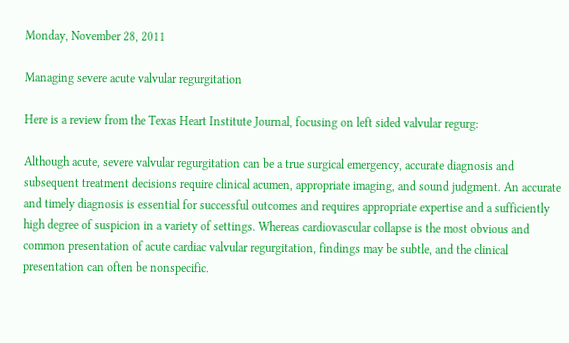Monday, November 28, 2011

Managing severe acute valvular regurgitation

Here is a review from the Texas Heart Institute Journal, focusing on left sided valvular regurg:

Although acute, severe valvular regurgitation can be a true surgical emergency, accurate diagnosis and subsequent treatment decisions require clinical acumen, appropriate imaging, and sound judgment. An accurate and timely diagnosis is essential for successful outcomes and requires appropriate expertise and a sufficiently high degree of suspicion in a variety of settings. Whereas cardiovascular collapse is the most obvious and common presentation of acute cardiac valvular regurgitation, findings may be subtle, and the clinical presentation can often be nonspecific.